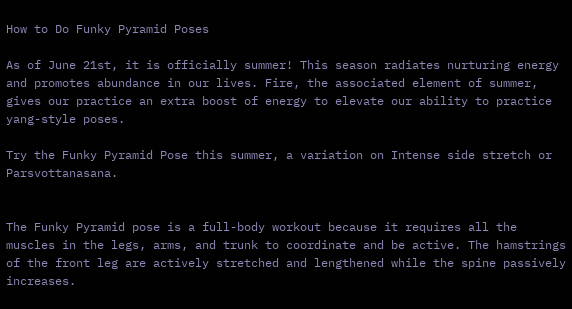How to Do Funky Pyramid Poses

As of June 21st, it is officially summer! This season radiates nurturing energy and promotes abundance in our lives. Fire, the associated element of summer, gives our practice an extra boost of energy to elevate our ability to practice yang-style poses.

Try the Funky Pyramid Pose this summer, a variation on Intense side stretch or Parsvottanasana.


The Funky Pyramid pose is a full-body workout because it requires all the muscles in the legs, arms, and trunk to coordinate and be active. The hamstrings of the front leg are actively stretched and lengthened while the spine passively increases.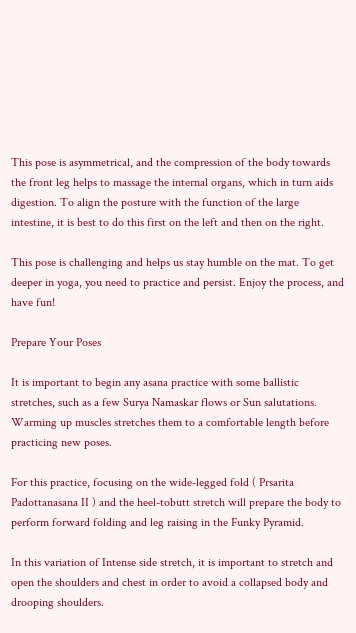This pose is asymmetrical, and the compression of the body towards the front leg helps to massage the internal organs, which in turn aids digestion. To align the posture with the function of the large intestine, it is best to do this first on the left and then on the right.

This pose is challenging and helps us stay humble on the mat. To get deeper in yoga, you need to practice and persist. Enjoy the process, and have fun!

Prepare Your Poses

It is important to begin any asana practice with some ballistic stretches, such as a few Surya Namaskar flows or Sun salutations. Warming up muscles stretches them to a comfortable length before practicing new poses.

For this practice, focusing on the wide-legged fold ( Prsarita Padottanasana II ) and the heel-tobutt stretch will prepare the body to perform forward folding and leg raising in the Funky Pyramid.

In this variation of Intense side stretch, it is important to stretch and open the shoulders and chest in order to avoid a collapsed body and drooping shoulders.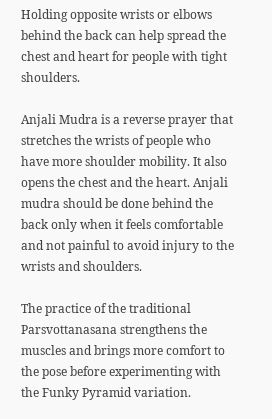Holding opposite wrists or elbows behind the back can help spread the chest and heart for people with tight shoulders.

Anjali Mudra is a reverse prayer that stretches the wrists of people who have more shoulder mobility. It also opens the chest and the heart. Anjali mudra should be done behind the back only when it feels comfortable and not painful to avoid injury to the wrists and shoulders.

The practice of the traditional Parsvottanasana strengthens the muscles and brings more comfort to the pose before experimenting with the Funky Pyramid variation.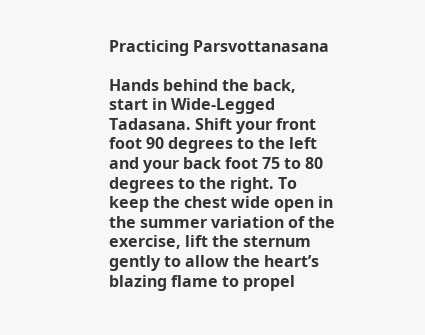Practicing Parsvottanasana

Hands behind the back, start in Wide-Legged Tadasana. Shift your front foot 90 degrees to the left and your back foot 75 to 80 degrees to the right. To keep the chest wide open in the summer variation of the exercise, lift the sternum gently to allow the heart’s blazing flame to propel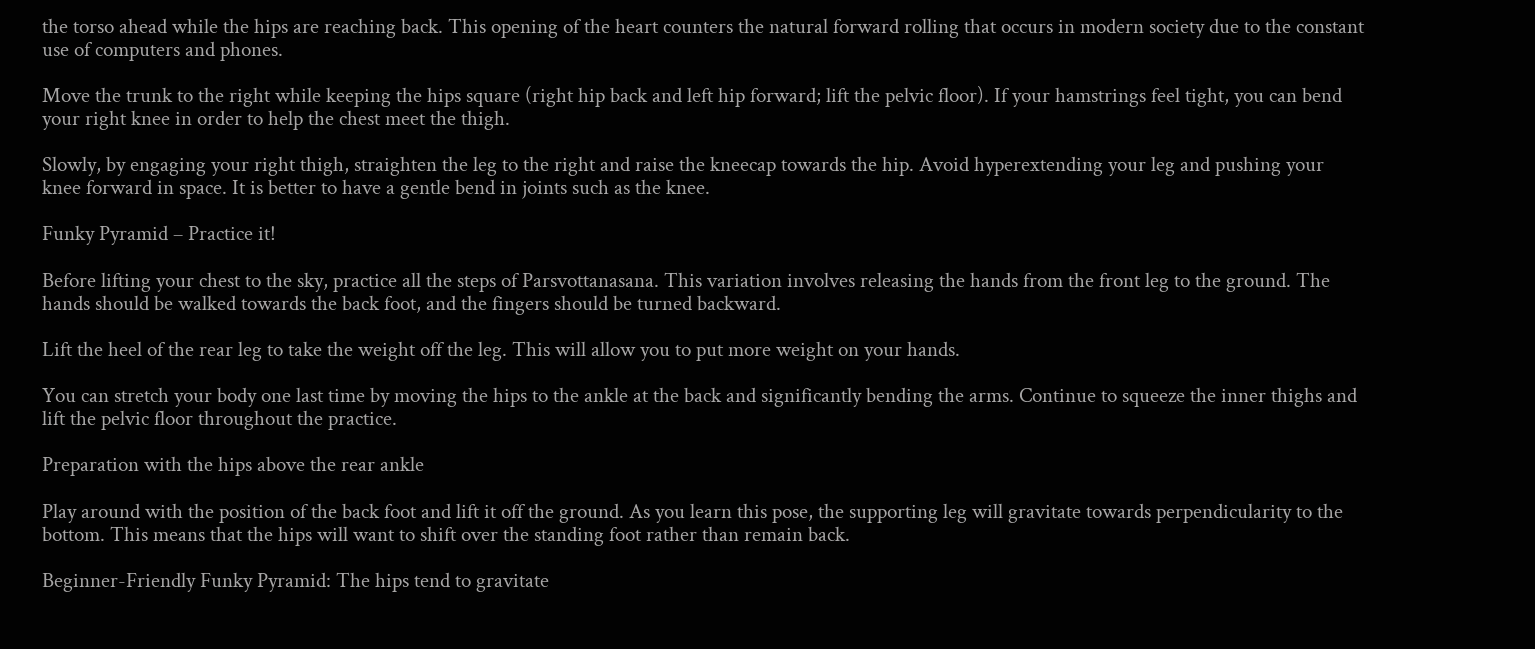the torso ahead while the hips are reaching back. This opening of the heart counters the natural forward rolling that occurs in modern society due to the constant use of computers and phones.

Move the trunk to the right while keeping the hips square (right hip back and left hip forward; lift the pelvic floor). If your hamstrings feel tight, you can bend your right knee in order to help the chest meet the thigh.

Slowly, by engaging your right thigh, straighten the leg to the right and raise the kneecap towards the hip. Avoid hyperextending your leg and pushing your knee forward in space. It is better to have a gentle bend in joints such as the knee.

Funky Pyramid – Practice it!

Before lifting your chest to the sky, practice all the steps of Parsvottanasana. This variation involves releasing the hands from the front leg to the ground. The hands should be walked towards the back foot, and the fingers should be turned backward.

Lift the heel of the rear leg to take the weight off the leg. This will allow you to put more weight on your hands.

You can stretch your body one last time by moving the hips to the ankle at the back and significantly bending the arms. Continue to squeeze the inner thighs and lift the pelvic floor throughout the practice.

Preparation with the hips above the rear ankle

Play around with the position of the back foot and lift it off the ground. As you learn this pose, the supporting leg will gravitate towards perpendicularity to the bottom. This means that the hips will want to shift over the standing foot rather than remain back.

Beginner-Friendly Funky Pyramid: The hips tend to gravitate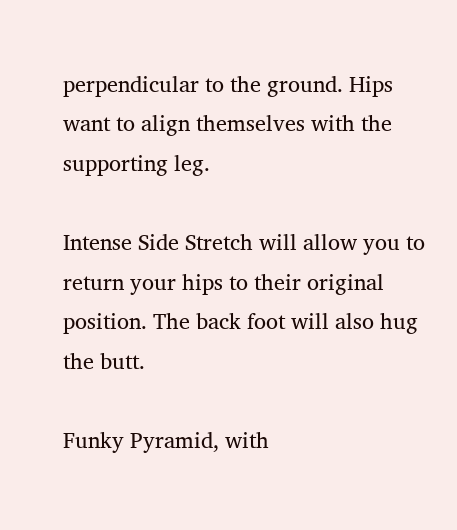perpendicular to the ground. Hips want to align themselves with the supporting leg.

Intense Side Stretch will allow you to return your hips to their original position. The back foot will also hug the butt.

Funky Pyramid, with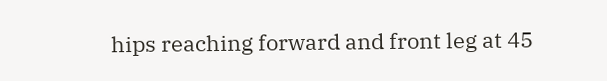hips reaching forward and front leg at 45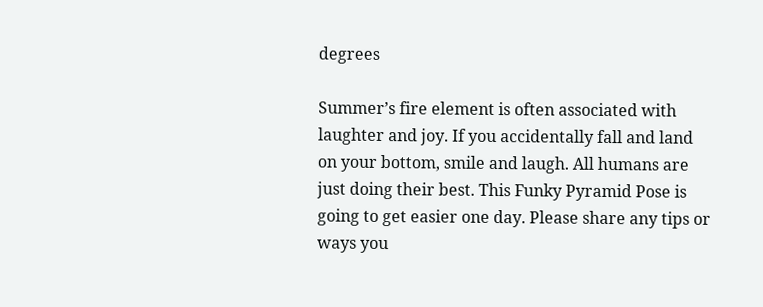degrees

Summer’s fire element is often associated with laughter and joy. If you accidentally fall and land on your bottom, smile and laugh. All humans are just doing their best. This Funky Pyramid Pose is going to get easier one day. Please share any tips or ways you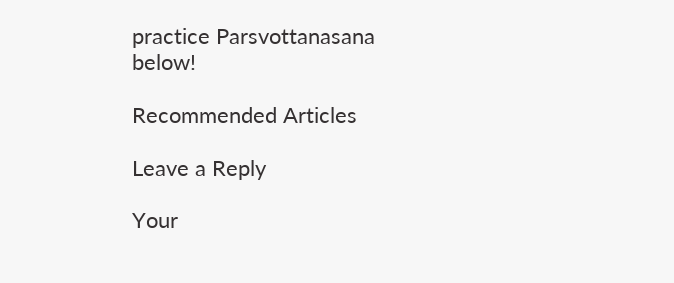practice Parsvottanasana below!

Recommended Articles

Leave a Reply

Your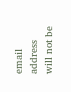email address will not be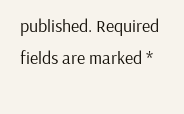published. Required fields are marked *